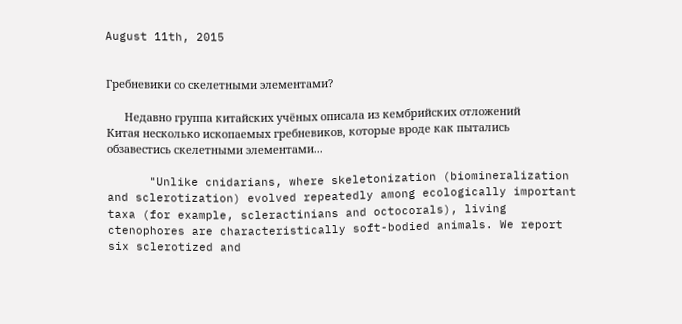August 11th, 2015


Гребневики со скелетными элементами?

      Недавно группа китайских учёных описала из кембрийских отложений Китая несколько ископаемых гребневиков, которые вроде как пытались обзавестись скелетными элементами...

      "Unlike cnidarians, where skeletonization (biomineralization and sclerotization) evolved repeatedly among ecologically important taxa (for example, scleractinians and octocorals), living ctenophores are characteristically soft-bodied animals. We report six sclerotized and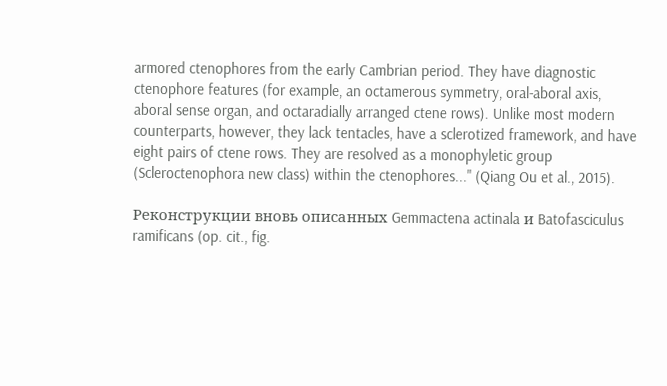armored ctenophores from the early Cambrian period. They have diagnostic ctenophore features (for example, an octamerous symmetry, oral-aboral axis, aboral sense organ, and octaradially arranged ctene rows). Unlike most modern counterparts, however, they lack tentacles, have a sclerotized framework, and have eight pairs of ctene rows. They are resolved as a monophyletic group (Scleroctenophora new class) within the ctenophores..." (Qiang Ou et al., 2015).

Реконструкции вновь описанных Gemmactena actinala и Batofasciculus ramificans (op. cit., fig.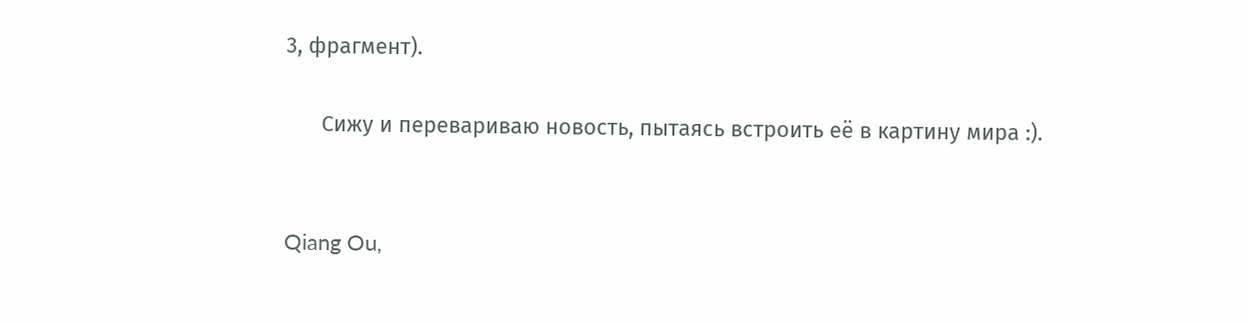3, фрагмент).

      Сижу и перевариваю новость, пытаясь встроить её в картину мира :).


Qiang Ou,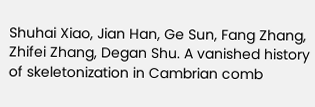Shuhai Xiao, Jian Han, Ge Sun, Fang Zhang, Zhifei Zhang, Degan Shu. A vanished history of skeletonization in Cambrian comb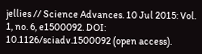jellies // Science Advances. 10 Jul 2015: Vol. 1, no. 6, e1500092. DOI: 10.1126/sciadv.1500092 (open access).